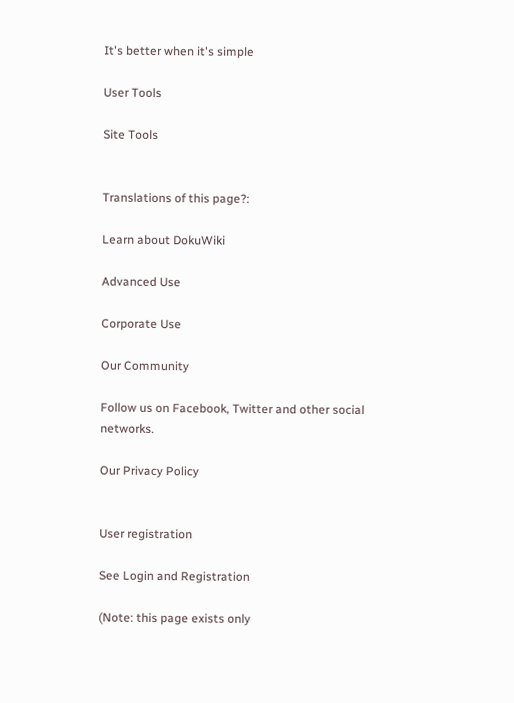It's better when it's simple

User Tools

Site Tools


Translations of this page?:

Learn about DokuWiki

Advanced Use

Corporate Use

Our Community

Follow us on Facebook, Twitter and other social networks.

Our Privacy Policy


User registration

See Login and Registration

(Note: this page exists only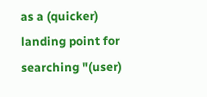as a (quicker) landing point for searching "(user)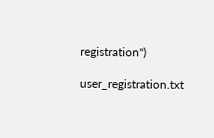registration")

user_registration.txt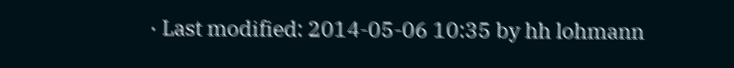· Last modified: 2014-05-06 10:35 by hh lohmann